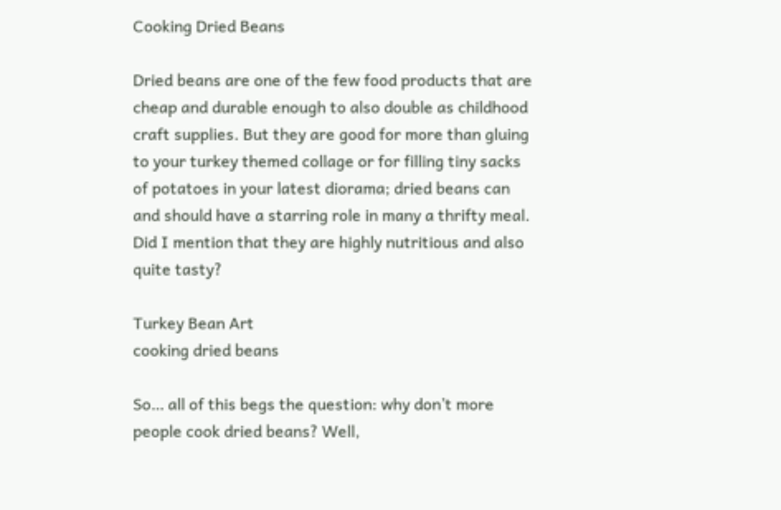Cooking Dried Beans

Dried beans are one of the few food products that are cheap and durable enough to also double as childhood craft supplies. But they are good for more than gluing to your turkey themed collage or for filling tiny sacks of potatoes in your latest diorama; dried beans can and should have a starring role in many a thrifty meal. Did I mention that they are highly nutritious and also quite tasty?

Turkey Bean Art
cooking dried beans

So… all of this begs the question: why don’t more people cook dried beans? Well,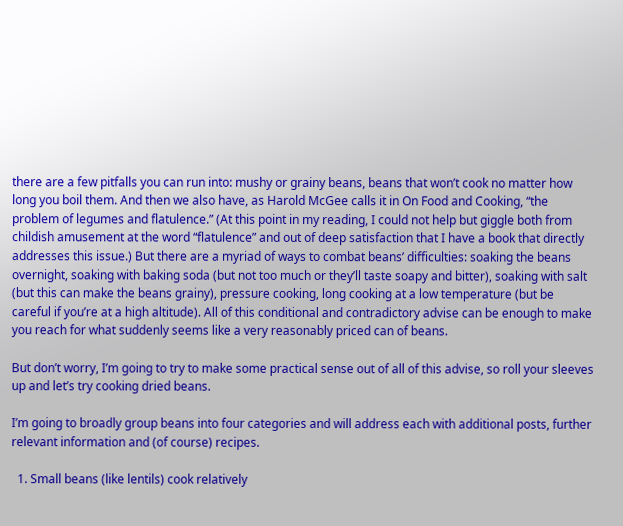there are a few pitfalls you can run into: mushy or grainy beans, beans that won’t cook no matter how long you boil them. And then we also have, as Harold McGee calls it in On Food and Cooking, “the problem of legumes and flatulence.” (At this point in my reading, I could not help but giggle both from childish amusement at the word “flatulence” and out of deep satisfaction that I have a book that directly addresses this issue.) But there are a myriad of ways to combat beans’ difficulties: soaking the beans overnight, soaking with baking soda (but not too much or they’ll taste soapy and bitter), soaking with salt (but this can make the beans grainy), pressure cooking, long cooking at a low temperature (but be careful if you’re at a high altitude). All of this conditional and contradictory advise can be enough to make you reach for what suddenly seems like a very reasonably priced can of beans.

But don’t worry, I’m going to try to make some practical sense out of all of this advise, so roll your sleeves up and let’s try cooking dried beans.

I’m going to broadly group beans into four categories and will address each with additional posts, further relevant information and (of course) recipes.

  1. Small beans (like lentils) cook relatively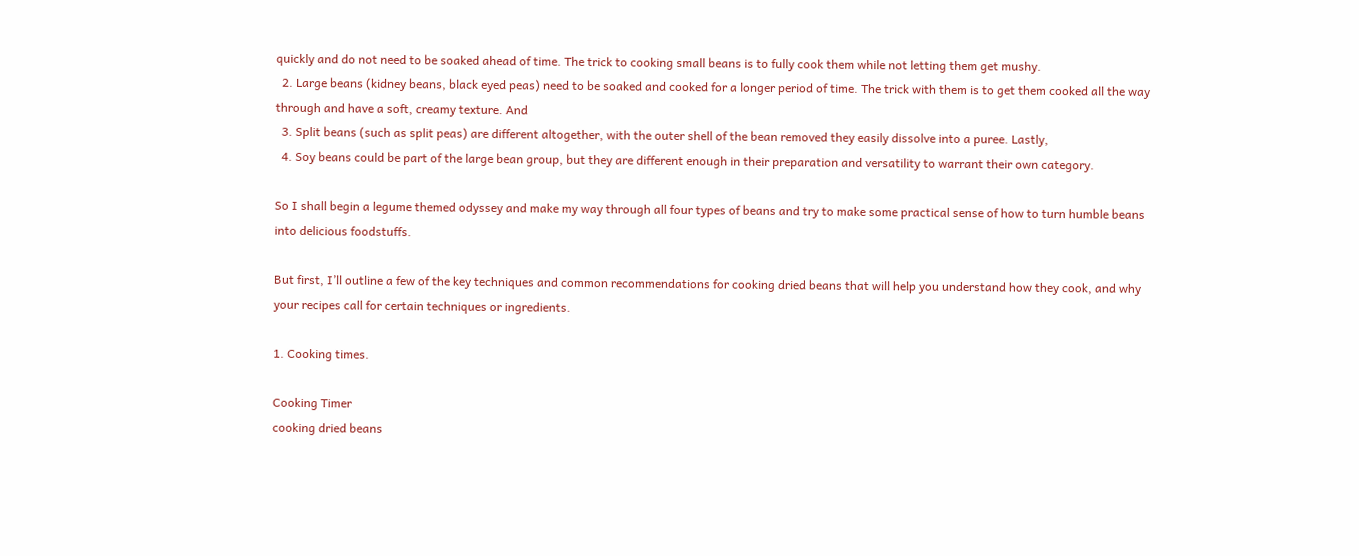quickly and do not need to be soaked ahead of time. The trick to cooking small beans is to fully cook them while not letting them get mushy.
  2. Large beans (kidney beans, black eyed peas) need to be soaked and cooked for a longer period of time. The trick with them is to get them cooked all the way through and have a soft, creamy texture. And
  3. Split beans (such as split peas) are different altogether, with the outer shell of the bean removed they easily dissolve into a puree. Lastly,
  4. Soy beans could be part of the large bean group, but they are different enough in their preparation and versatility to warrant their own category.

So I shall begin a legume themed odyssey and make my way through all four types of beans and try to make some practical sense of how to turn humble beans into delicious foodstuffs.

But first, I’ll outline a few of the key techniques and common recommendations for cooking dried beans that will help you understand how they cook, and why your recipes call for certain techniques or ingredients.

1. Cooking times.

Cooking Timer
cooking dried beans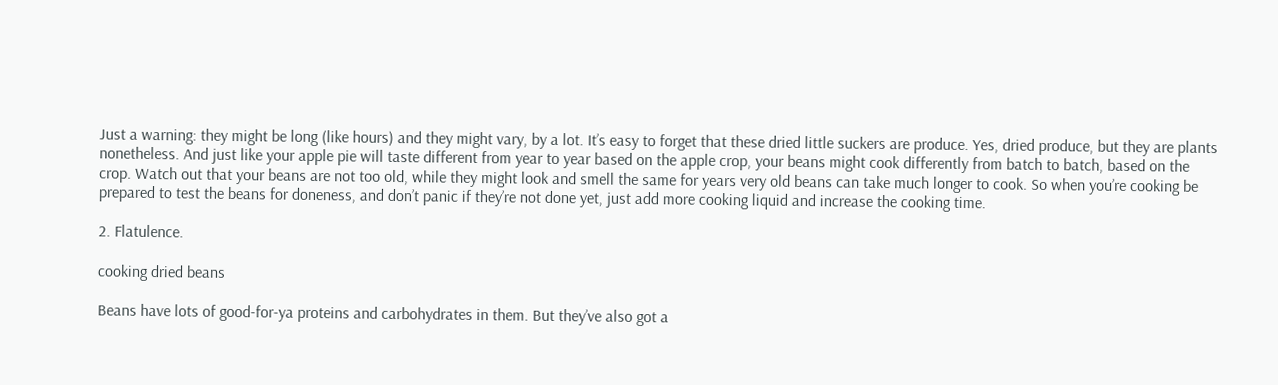Just a warning: they might be long (like hours) and they might vary, by a lot. It’s easy to forget that these dried little suckers are produce. Yes, dried produce, but they are plants nonetheless. And just like your apple pie will taste different from year to year based on the apple crop, your beans might cook differently from batch to batch, based on the crop. Watch out that your beans are not too old, while they might look and smell the same for years very old beans can take much longer to cook. So when you’re cooking be prepared to test the beans for doneness, and don’t panic if they’re not done yet, just add more cooking liquid and increase the cooking time.

2. Flatulence.

cooking dried beans

Beans have lots of good-for-ya proteins and carbohydrates in them. But they’ve also got a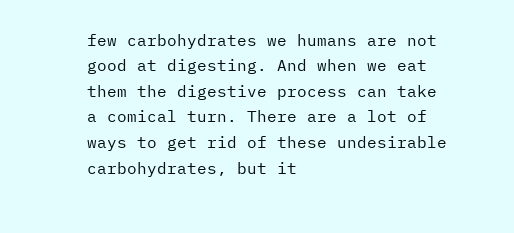few carbohydrates we humans are not good at digesting. And when we eat them the digestive process can take a comical turn. There are a lot of ways to get rid of these undesirable carbohydrates, but it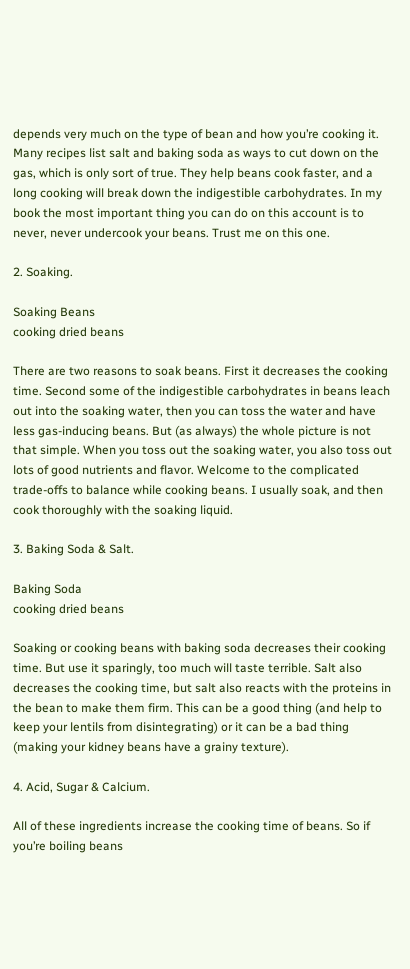depends very much on the type of bean and how you’re cooking it. Many recipes list salt and baking soda as ways to cut down on the gas, which is only sort of true. They help beans cook faster, and a long cooking will break down the indigestible carbohydrates. In my book the most important thing you can do on this account is to never, never undercook your beans. Trust me on this one.

2. Soaking.

Soaking Beans
cooking dried beans

There are two reasons to soak beans. First it decreases the cooking time. Second some of the indigestible carbohydrates in beans leach out into the soaking water, then you can toss the water and have less gas-inducing beans. But (as always) the whole picture is not that simple. When you toss out the soaking water, you also toss out lots of good nutrients and flavor. Welcome to the complicated trade-offs to balance while cooking beans. I usually soak, and then cook thoroughly with the soaking liquid.

3. Baking Soda & Salt.

Baking Soda
cooking dried beans

Soaking or cooking beans with baking soda decreases their cooking time. But use it sparingly, too much will taste terrible. Salt also decreases the cooking time, but salt also reacts with the proteins in the bean to make them firm. This can be a good thing (and help to keep your lentils from disintegrating) or it can be a bad thing (making your kidney beans have a grainy texture).

4. Acid, Sugar & Calcium.

All of these ingredients increase the cooking time of beans. So if you’re boiling beans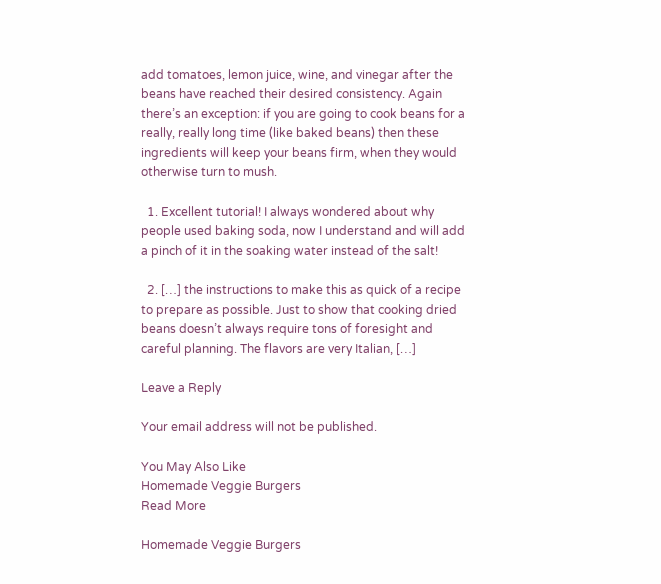add tomatoes, lemon juice, wine, and vinegar after the beans have reached their desired consistency. Again there’s an exception: if you are going to cook beans for a really, really long time (like baked beans) then these ingredients will keep your beans firm, when they would otherwise turn to mush.

  1. Excellent tutorial! I always wondered about why people used baking soda, now I understand and will add a pinch of it in the soaking water instead of the salt!

  2. […] the instructions to make this as quick of a recipe to prepare as possible. Just to show that cooking dried beans doesn’t always require tons of foresight and careful planning. The flavors are very Italian, […]

Leave a Reply

Your email address will not be published.

You May Also Like
Homemade Veggie Burgers
Read More

Homemade Veggie Burgers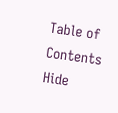Table of Contents Hide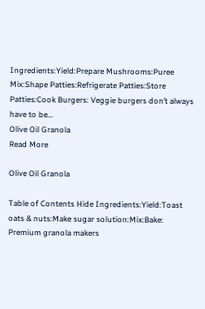Ingredients:Yield:Prepare Mushrooms:Puree Mix:Shape Patties:Refrigerate Patties:Store Patties:Cook Burgers: Veggie burgers don’t always have to be…
Olive Oil Granola
Read More

Olive Oil Granola

Table of Contents Hide Ingredients:Yield:Toast oats & nuts:Make sugar solution:Mix:Bake: Premium granola makers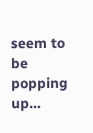seem to be popping up…